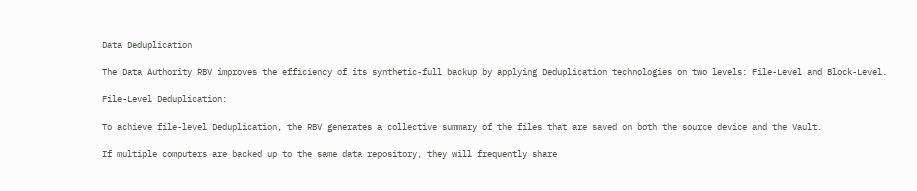Data Deduplication

The Data Authority RBV improves the efficiency of its synthetic-full backup by applying Deduplication technologies on two levels: File-Level and Block-Level.

File-Level Deduplication:

To achieve file-level Deduplication, the RBV generates a collective summary of the files that are saved on both the source device and the Vault.

If multiple computers are backed up to the same data repository, they will frequently share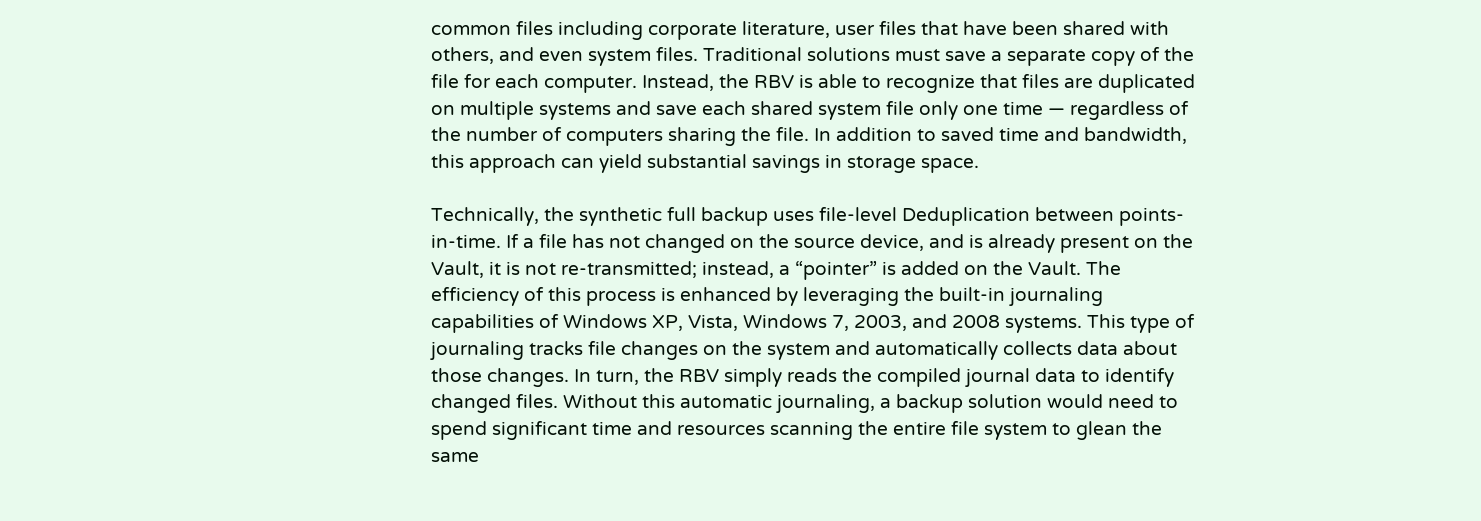common files including corporate literature, user files that have been shared with others, and even system files. Traditional solutions must save a separate copy of the file for each computer. Instead, the RBV is able to recognize that files are duplicated on multiple systems and save each shared system file only one time — regardless of the number of computers sharing the file. In addition to saved time and bandwidth, this approach can yield substantial savings in storage space.

Technically, the synthetic full backup uses file-level Deduplication between points-in-time. If a file has not changed on the source device, and is already present on the Vault, it is not re-transmitted; instead, a “pointer” is added on the Vault. The efficiency of this process is enhanced by leveraging the built-in journaling capabilities of Windows XP, Vista, Windows 7, 2003, and 2008 systems. This type of journaling tracks file changes on the system and automatically collects data about those changes. In turn, the RBV simply reads the compiled journal data to identify changed files. Without this automatic journaling, a backup solution would need to spend significant time and resources scanning the entire file system to glean the same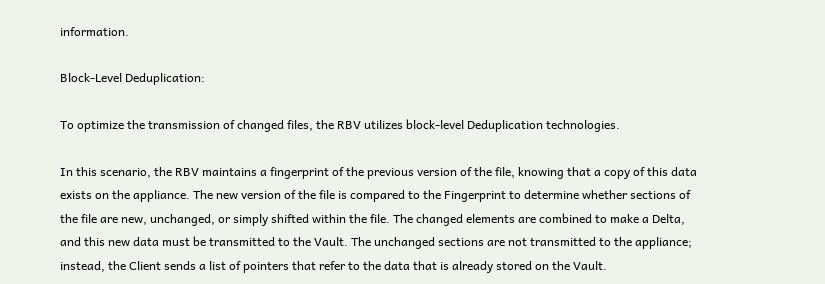information.

Block-Level Deduplication:

To optimize the transmission of changed files, the RBV utilizes block-level Deduplication technologies.

In this scenario, the RBV maintains a fingerprint of the previous version of the file, knowing that a copy of this data exists on the appliance. The new version of the file is compared to the Fingerprint to determine whether sections of the file are new, unchanged, or simply shifted within the file. The changed elements are combined to make a Delta, and this new data must be transmitted to the Vault. The unchanged sections are not transmitted to the appliance; instead, the Client sends a list of pointers that refer to the data that is already stored on the Vault.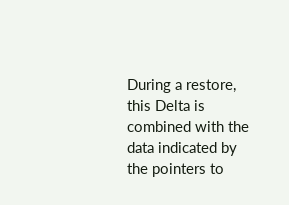During a restore, this Delta is combined with the data indicated by the pointers to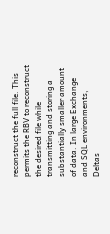reconstruct the full file. This permits the RBV to reconstruct the desired file while transmitting and storing a substantially smaller amount of data. In large Exchange and SQL environments, Deltas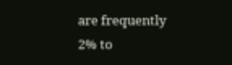are frequently 2% to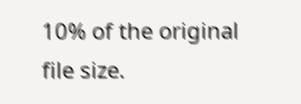10% of the original file size.